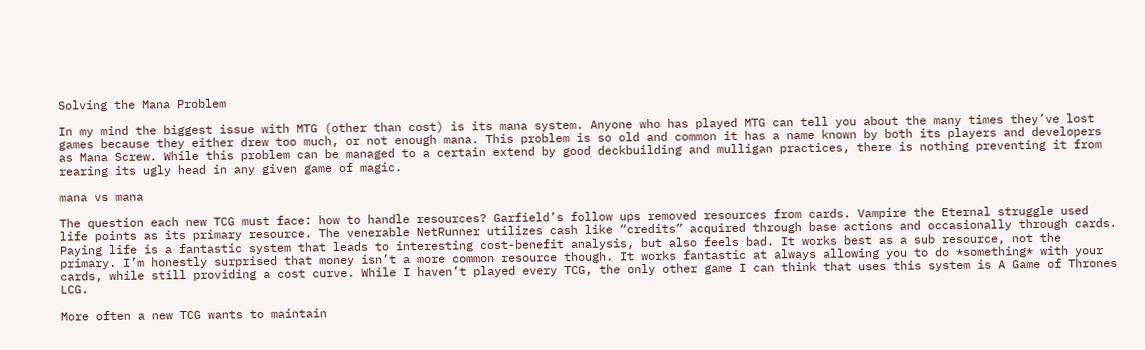Solving the Mana Problem

In my mind the biggest issue with MTG (other than cost) is its mana system. Anyone who has played MTG can tell you about the many times they’ve lost games because they either drew too much, or not enough mana. This problem is so old and common it has a name known by both its players and developers as Mana Screw. While this problem can be managed to a certain extend by good deckbuilding and mulligan practices, there is nothing preventing it from rearing its ugly head in any given game of magic.

mana vs mana

The question each new TCG must face: how to handle resources? Garfield’s follow ups removed resources from cards. Vampire the Eternal struggle used life points as its primary resource. The venerable NetRunner utilizes cash like “credits” acquired through base actions and occasionally through cards. Paying life is a fantastic system that leads to interesting cost-benefit analysis, but also feels bad. It works best as a sub resource, not the primary. I’m honestly surprised that money isn’t a more common resource though. It works fantastic at always allowing you to do *something* with your cards, while still providing a cost curve. While I haven’t played every TCG, the only other game I can think that uses this system is A Game of Thrones LCG.

More often a new TCG wants to maintain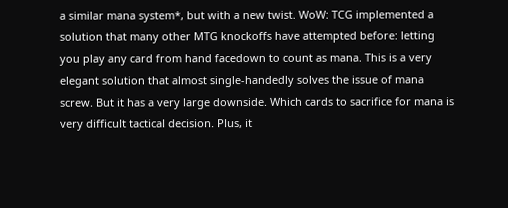a similar mana system*, but with a new twist. WoW: TCG implemented a solution that many other MTG knockoffs have attempted before: letting you play any card from hand facedown to count as mana. This is a very elegant solution that almost single-handedly solves the issue of mana screw. But it has a very large downside. Which cards to sacrifice for mana is very difficult tactical decision. Plus, it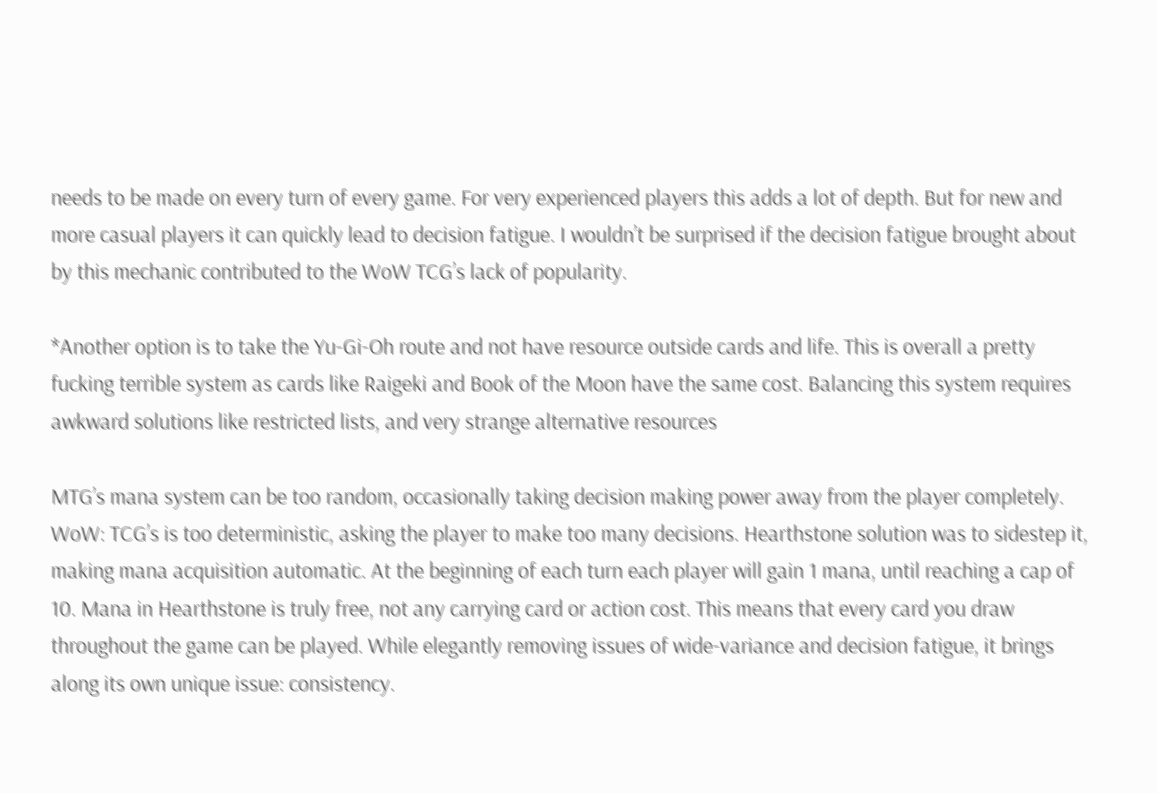needs to be made on every turn of every game. For very experienced players this adds a lot of depth. But for new and more casual players it can quickly lead to decision fatigue. I wouldn’t be surprised if the decision fatigue brought about by this mechanic contributed to the WoW TCG’s lack of popularity.

*Another option is to take the Yu-Gi-Oh route and not have resource outside cards and life. This is overall a pretty fucking terrible system as cards like Raigeki and Book of the Moon have the same cost. Balancing this system requires awkward solutions like restricted lists, and very strange alternative resources

MTG’s mana system can be too random, occasionally taking decision making power away from the player completely. WoW: TCG’s is too deterministic, asking the player to make too many decisions. Hearthstone solution was to sidestep it, making mana acquisition automatic. At the beginning of each turn each player will gain 1 mana, until reaching a cap of 10. Mana in Hearthstone is truly free, not any carrying card or action cost. This means that every card you draw throughout the game can be played. While elegantly removing issues of wide-variance and decision fatigue, it brings along its own unique issue: consistency.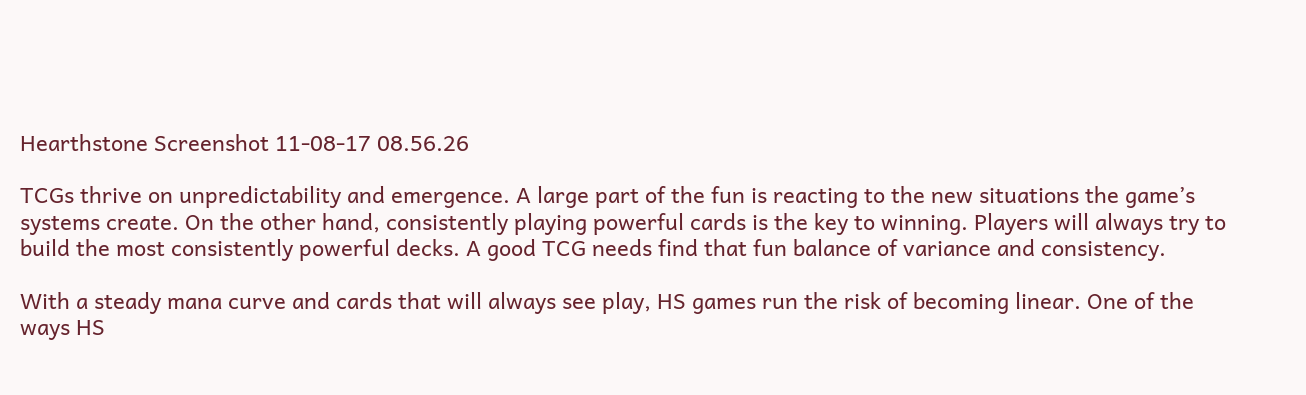Hearthstone Screenshot 11-08-17 08.56.26

TCGs thrive on unpredictability and emergence. A large part of the fun is reacting to the new situations the game’s systems create. On the other hand, consistently playing powerful cards is the key to winning. Players will always try to build the most consistently powerful decks. A good TCG needs find that fun balance of variance and consistency.

With a steady mana curve and cards that will always see play, HS games run the risk of becoming linear. One of the ways HS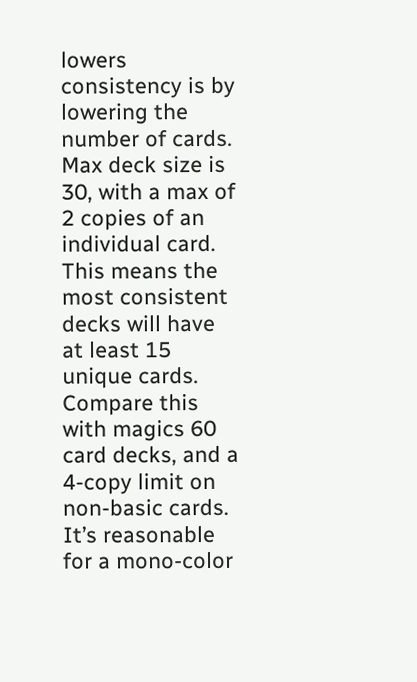lowers consistency is by lowering the number of cards. Max deck size is 30, with a max of 2 copies of an individual card. This means the most consistent decks will have at least 15 unique cards. Compare this with magics 60 card decks, and a 4-copy limit on non-basic cards. It’s reasonable for a mono-color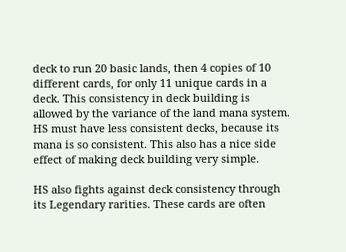deck to run 20 basic lands, then 4 copies of 10 different cards, for only 11 unique cards in a deck. This consistency in deck building is allowed by the variance of the land mana system. HS must have less consistent decks, because its mana is so consistent. This also has a nice side effect of making deck building very simple.

HS also fights against deck consistency through its Legendary rarities. These cards are often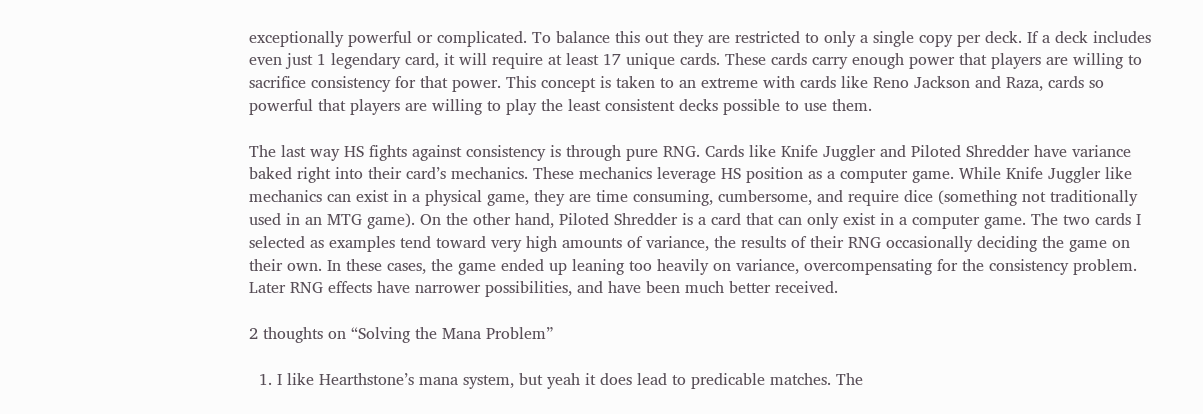exceptionally powerful or complicated. To balance this out they are restricted to only a single copy per deck. If a deck includes even just 1 legendary card, it will require at least 17 unique cards. These cards carry enough power that players are willing to sacrifice consistency for that power. This concept is taken to an extreme with cards like Reno Jackson and Raza, cards so powerful that players are willing to play the least consistent decks possible to use them.

The last way HS fights against consistency is through pure RNG. Cards like Knife Juggler and Piloted Shredder have variance baked right into their card’s mechanics. These mechanics leverage HS position as a computer game. While Knife Juggler like mechanics can exist in a physical game, they are time consuming, cumbersome, and require dice (something not traditionally used in an MTG game). On the other hand, Piloted Shredder is a card that can only exist in a computer game. The two cards I selected as examples tend toward very high amounts of variance, the results of their RNG occasionally deciding the game on their own. In these cases, the game ended up leaning too heavily on variance, overcompensating for the consistency problem. Later RNG effects have narrower possibilities, and have been much better received.

2 thoughts on “Solving the Mana Problem”

  1. I like Hearthstone’s mana system, but yeah it does lead to predicable matches. The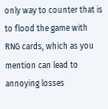only way to counter that is to flood the game with RNG cards, which as you mention can lead to annoying losses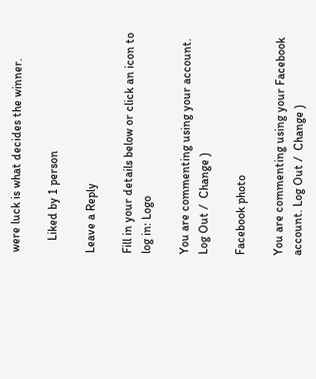were luck is what decides the winner.

    Liked by 1 person

Leave a Reply

Fill in your details below or click an icon to log in: Logo

You are commenting using your account. Log Out /  Change )

Facebook photo

You are commenting using your Facebook account. Log Out /  Change )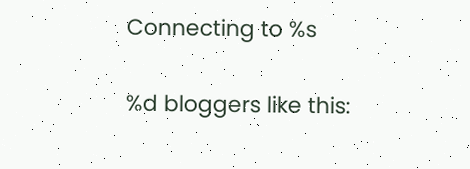Connecting to %s

%d bloggers like this: